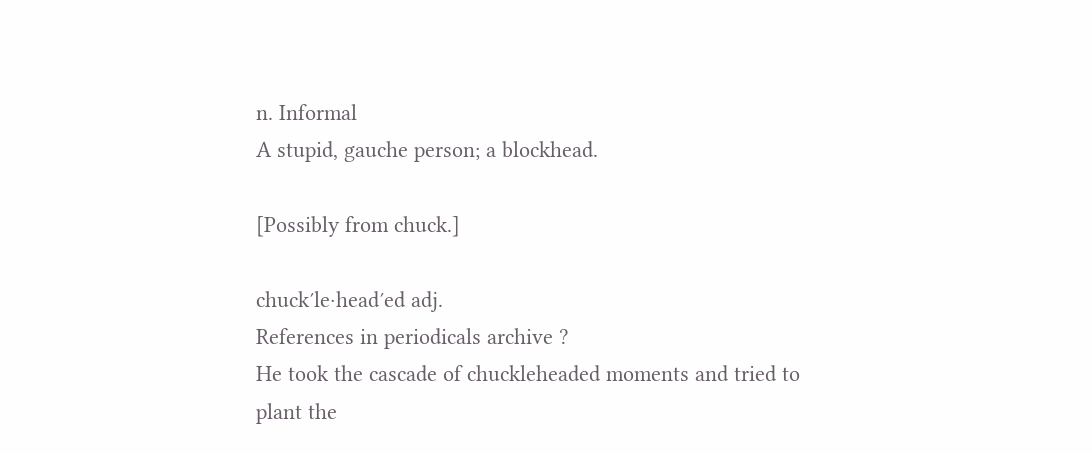n. Informal
A stupid, gauche person; a blockhead.

[Possibly from chuck.]

chuck′le·head′ed adj.
References in periodicals archive ?
He took the cascade of chuckleheaded moments and tried to plant the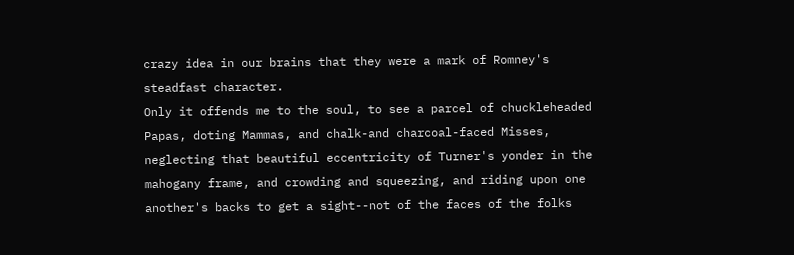crazy idea in our brains that they were a mark of Romney's steadfast character.
Only it offends me to the soul, to see a parcel of chuckleheaded Papas, doting Mammas, and chalk-and charcoal-faced Misses, neglecting that beautiful eccentricity of Turner's yonder in the mahogany frame, and crowding and squeezing, and riding upon one another's backs to get a sight--not of the faces of the folks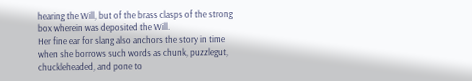hearing the Will, but of the brass clasps of the strong box wherein was deposited the Will.
Her fine ear for slang also anchors the story in time when she borrows such words as chunk, puzzlegut, chuckleheaded, and pone to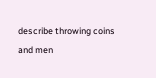describe throwing coins and men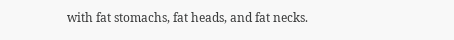with fat stomachs, fat heads, and fat necks.